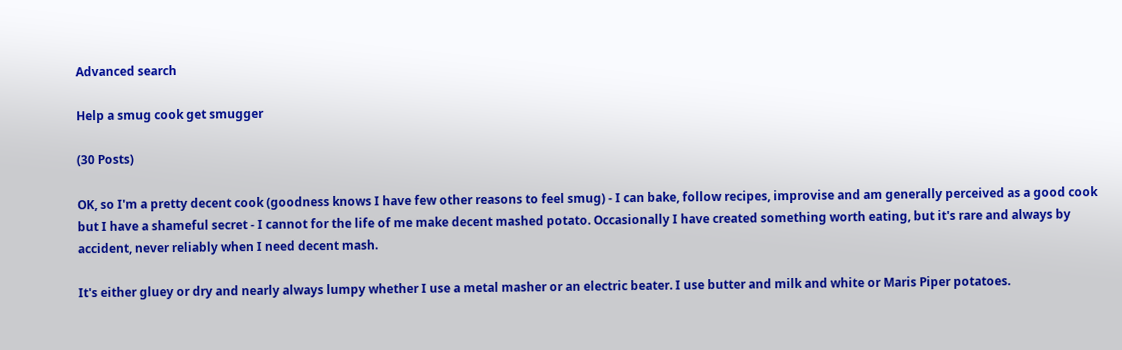Advanced search

Help a smug cook get smugger

(30 Posts)

OK, so I'm a pretty decent cook (goodness knows I have few other reasons to feel smug) - I can bake, follow recipes, improvise and am generally perceived as a good cook but I have a shameful secret - I cannot for the life of me make decent mashed potato. Occasionally I have created something worth eating, but it's rare and always by accident, never reliably when I need decent mash.

It's either gluey or dry and nearly always lumpy whether I use a metal masher or an electric beater. I use butter and milk and white or Maris Piper potatoes.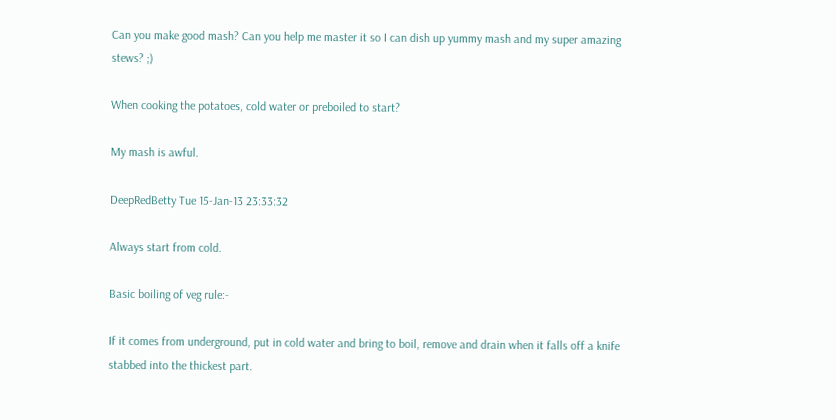Can you make good mash? Can you help me master it so I can dish up yummy mash and my super amazing stews? ;)

When cooking the potatoes, cold water or preboiled to start?

My mash is awful.

DeepRedBetty Tue 15-Jan-13 23:33:32

Always start from cold.

Basic boiling of veg rule:-

If it comes from underground, put in cold water and bring to boil, remove and drain when it falls off a knife stabbed into the thickest part.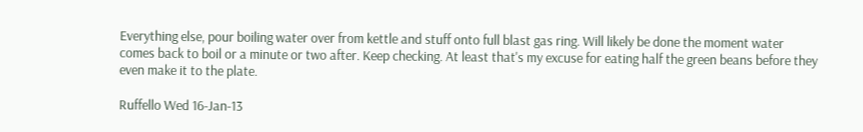Everything else, pour boiling water over from kettle and stuff onto full blast gas ring. Will likely be done the moment water comes back to boil or a minute or two after. Keep checking. At least that's my excuse for eating half the green beans before they even make it to the plate.

Ruffello Wed 16-Jan-13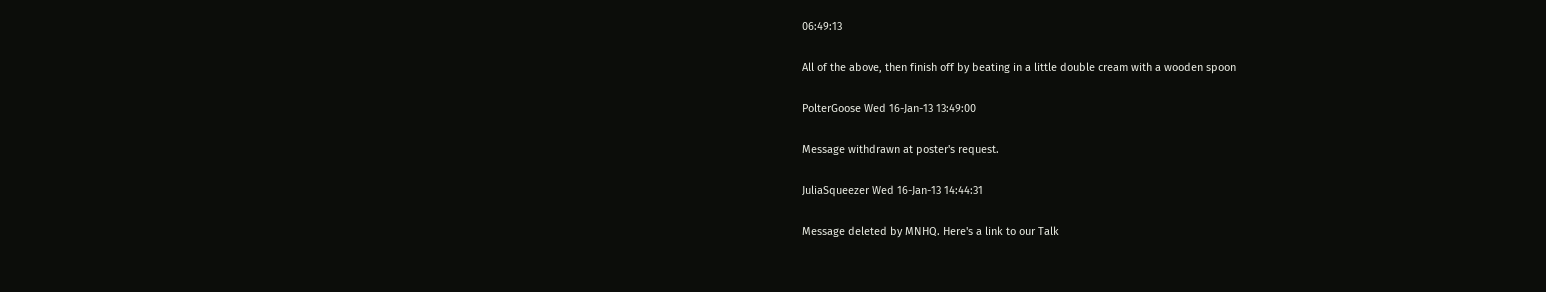06:49:13

All of the above, then finish off by beating in a little double cream with a wooden spoon

PolterGoose Wed 16-Jan-13 13:49:00

Message withdrawn at poster's request.

JuliaSqueezer Wed 16-Jan-13 14:44:31

Message deleted by MNHQ. Here's a link to our Talk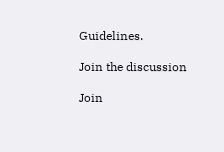Guidelines.

Join the discussion

Join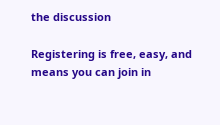the discussion

Registering is free, easy, and means you can join in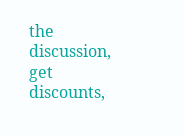the discussion, get discounts,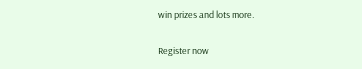win prizes and lots more.

Register now